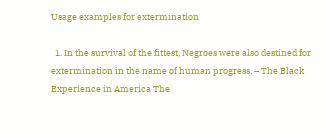Usage examples for extermination

  1. In the survival of the fittest, Negroes were also destined for extermination in the name of human progress. – The Black Experience in America The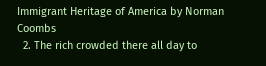Immigrant Heritage of America by Norman Coombs
  2. The rich crowded there all day to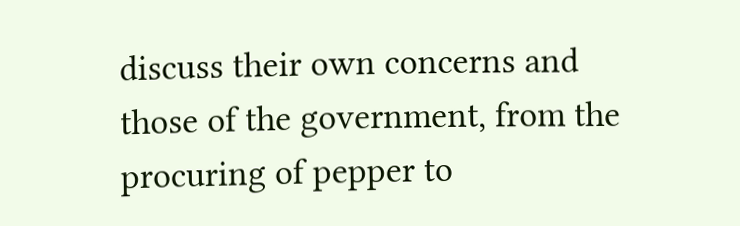discuss their own concerns and those of the government, from the procuring of pepper to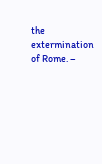the extermination of Rome. –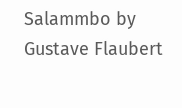Salammbo by Gustave Flaubert